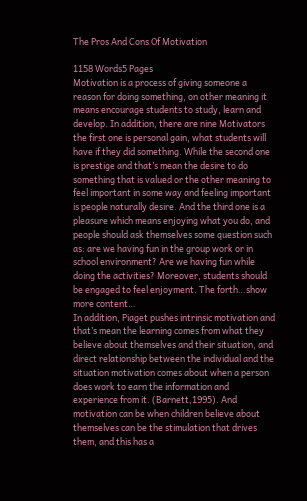The Pros And Cons Of Motivation

1158 Words5 Pages
Motivation is a process of giving someone a reason for doing something, on other meaning it means encourage students to study, learn and develop. In addition, there are nine Motivators the first one is personal gain, what students will have if they did something. While the second one is prestige and that’s mean the desire to do something that is valued or the other meaning to feel important in some way and feeling important is people naturally desire. And the third one is a pleasure which means enjoying what you do, and people should ask themselves some question such as: are we having fun in the group work or in school environment? Are we having fun while doing the activities? Moreover, students should be engaged to feel enjoyment. The forth…show more content…
In addition, Piaget pushes intrinsic motivation and that’s mean the learning comes from what they believe about themselves and their situation, and direct relationship between the individual and the situation motivation comes about when a person does work to earn the information and experience from it. (Barnett,1995). And motivation can be when children believe about themselves can be the stimulation that drives them, and this has a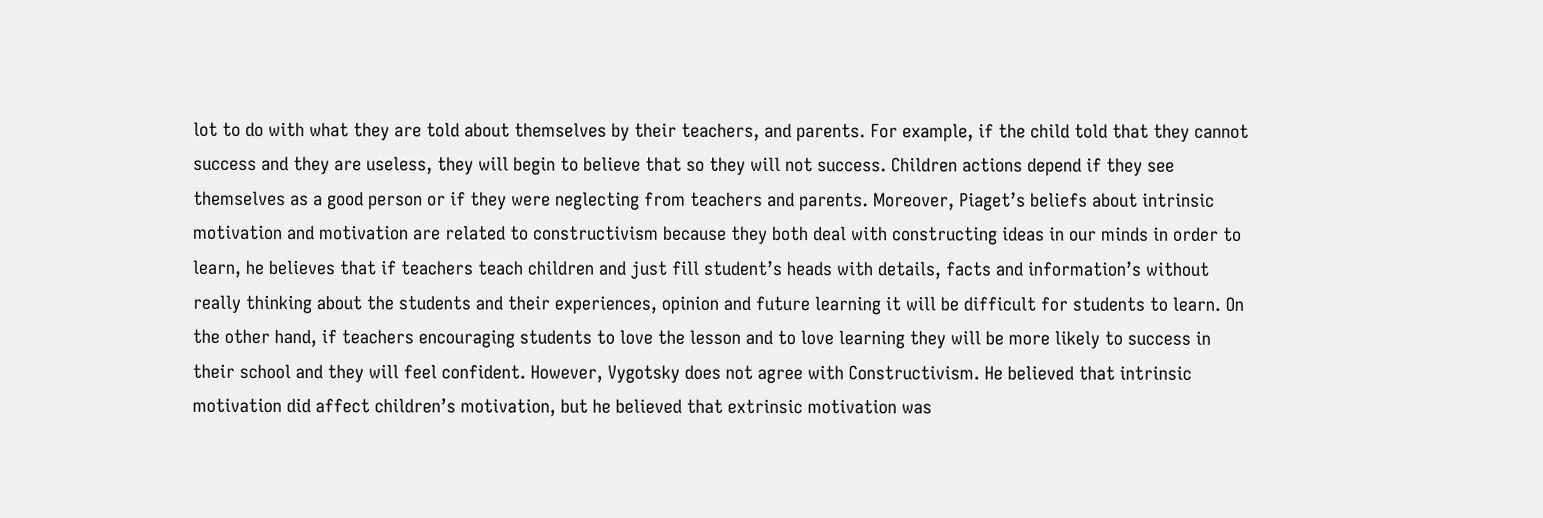lot to do with what they are told about themselves by their teachers, and parents. For example, if the child told that they cannot success and they are useless, they will begin to believe that so they will not success. Children actions depend if they see themselves as a good person or if they were neglecting from teachers and parents. Moreover, Piaget’s beliefs about intrinsic motivation and motivation are related to constructivism because they both deal with constructing ideas in our minds in order to learn, he believes that if teachers teach children and just fill student’s heads with details, facts and information’s without really thinking about the students and their experiences, opinion and future learning it will be difficult for students to learn. On the other hand, if teachers encouraging students to love the lesson and to love learning they will be more likely to success in their school and they will feel confident. However, Vygotsky does not agree with Constructivism. He believed that intrinsic motivation did affect children’s motivation, but he believed that extrinsic motivation was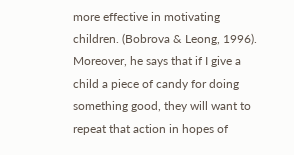more effective in motivating children. (Bobrova & Leong, 1996). Moreover, he says that if I give a child a piece of candy for doing something good, they will want to repeat that action in hopes of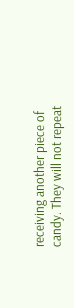receiving another piece of candy. They will not repeat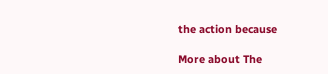the action because

More about The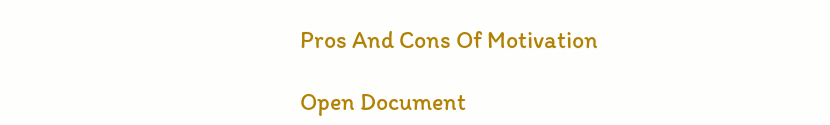Pros And Cons Of Motivation

Open Document